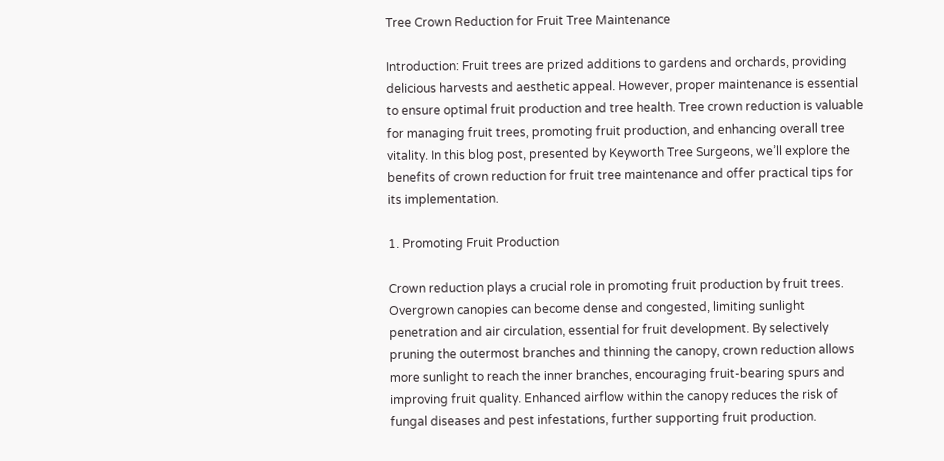Tree Crown Reduction for Fruit Tree Maintenance

Introduction: Fruit trees are prized additions to gardens and orchards, providing delicious harvests and aesthetic appeal. However, proper maintenance is essential to ensure optimal fruit production and tree health. Tree crown reduction is valuable for managing fruit trees, promoting fruit production, and enhancing overall tree vitality. In this blog post, presented by Keyworth Tree Surgeons, we’ll explore the benefits of crown reduction for fruit tree maintenance and offer practical tips for its implementation.

1. Promoting Fruit Production

Crown reduction plays a crucial role in promoting fruit production by fruit trees. Overgrown canopies can become dense and congested, limiting sunlight penetration and air circulation, essential for fruit development. By selectively pruning the outermost branches and thinning the canopy, crown reduction allows more sunlight to reach the inner branches, encouraging fruit-bearing spurs and improving fruit quality. Enhanced airflow within the canopy reduces the risk of fungal diseases and pest infestations, further supporting fruit production.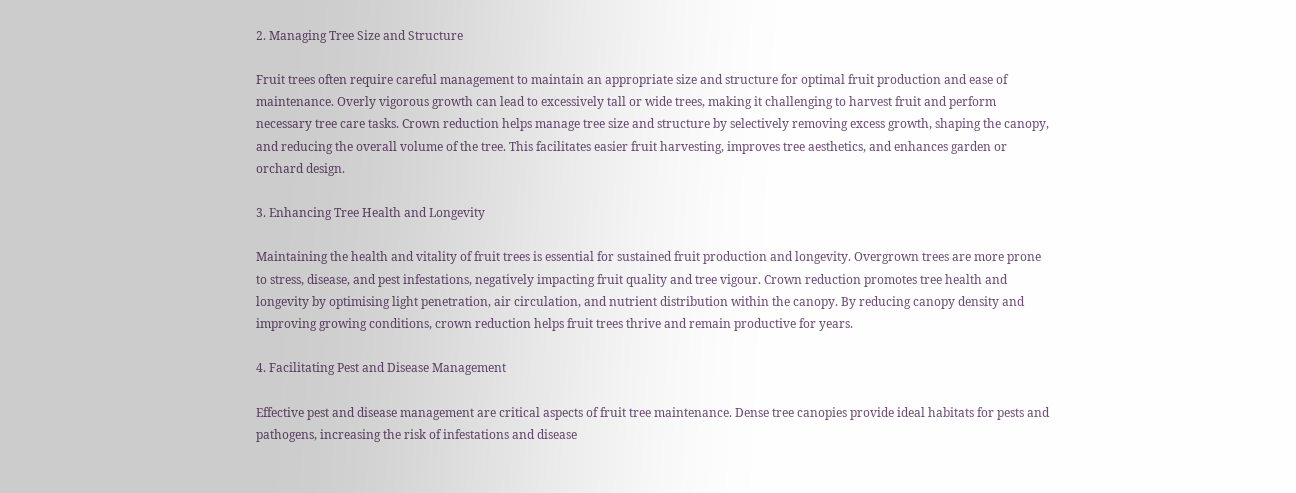2. Managing Tree Size and Structure

Fruit trees often require careful management to maintain an appropriate size and structure for optimal fruit production and ease of maintenance. Overly vigorous growth can lead to excessively tall or wide trees, making it challenging to harvest fruit and perform necessary tree care tasks. Crown reduction helps manage tree size and structure by selectively removing excess growth, shaping the canopy, and reducing the overall volume of the tree. This facilitates easier fruit harvesting, improves tree aesthetics, and enhances garden or orchard design.

3. Enhancing Tree Health and Longevity

Maintaining the health and vitality of fruit trees is essential for sustained fruit production and longevity. Overgrown trees are more prone to stress, disease, and pest infestations, negatively impacting fruit quality and tree vigour. Crown reduction promotes tree health and longevity by optimising light penetration, air circulation, and nutrient distribution within the canopy. By reducing canopy density and improving growing conditions, crown reduction helps fruit trees thrive and remain productive for years.

4. Facilitating Pest and Disease Management

Effective pest and disease management are critical aspects of fruit tree maintenance. Dense tree canopies provide ideal habitats for pests and pathogens, increasing the risk of infestations and disease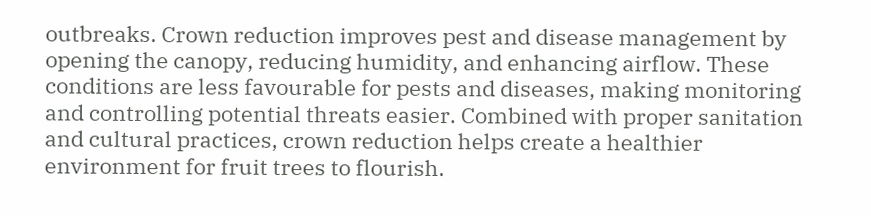outbreaks. Crown reduction improves pest and disease management by opening the canopy, reducing humidity, and enhancing airflow. These conditions are less favourable for pests and diseases, making monitoring and controlling potential threats easier. Combined with proper sanitation and cultural practices, crown reduction helps create a healthier environment for fruit trees to flourish.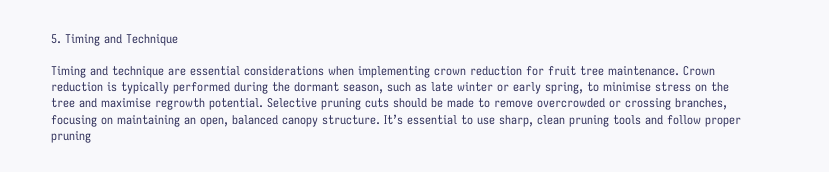5. Timing and Technique

Timing and technique are essential considerations when implementing crown reduction for fruit tree maintenance. Crown reduction is typically performed during the dormant season, such as late winter or early spring, to minimise stress on the tree and maximise regrowth potential. Selective pruning cuts should be made to remove overcrowded or crossing branches, focusing on maintaining an open, balanced canopy structure. It’s essential to use sharp, clean pruning tools and follow proper pruning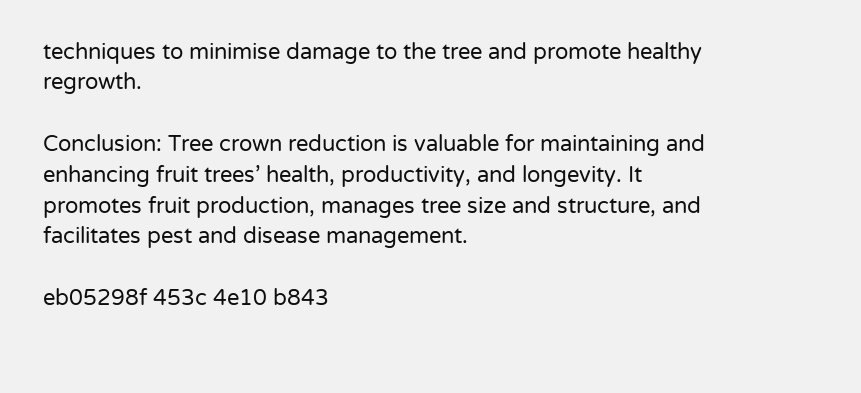techniques to minimise damage to the tree and promote healthy regrowth.

Conclusion: Tree crown reduction is valuable for maintaining and enhancing fruit trees’ health, productivity, and longevity. It promotes fruit production, manages tree size and structure, and facilitates pest and disease management.

eb05298f 453c 4e10 b843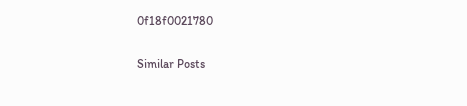0f18f0021780

Similar Posts